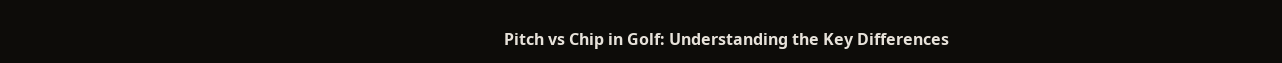Pitch vs Chip in Golf: Understanding the Key Differences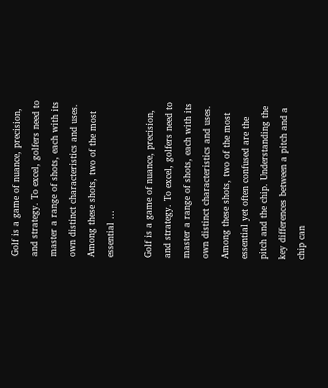Golf is a game of nuance, precision, and strategy. To excel, golfers need to master a range of shots, each with its own distinct characteristics and uses. Among these shots, two of the most essential …

Golf is a game of nuance, precision, and strategy. To excel, golfers need to master a range of shots, each with its own distinct characteristics and uses. Among these shots, two of the most essential yet often confused are the pitch and the chip. Understanding the key differences between a pitch and a chip can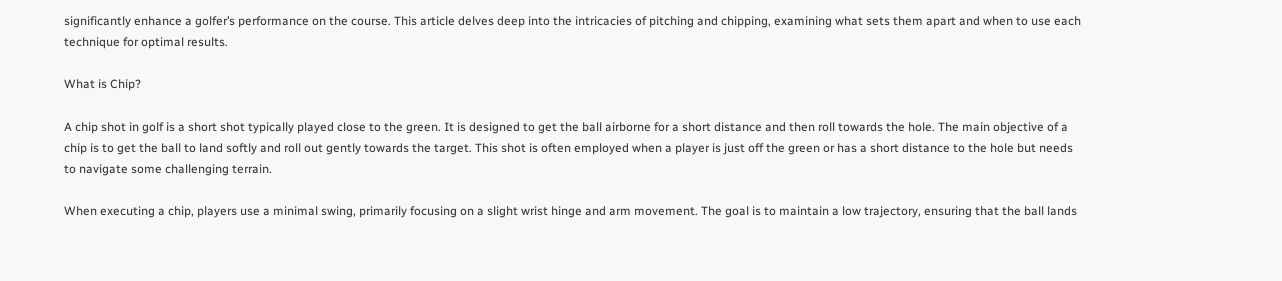significantly enhance a golfer’s performance on the course. This article delves deep into the intricacies of pitching and chipping, examining what sets them apart and when to use each technique for optimal results.

What is Chip?

A chip shot in golf is a short shot typically played close to the green. It is designed to get the ball airborne for a short distance and then roll towards the hole. The main objective of a chip is to get the ball to land softly and roll out gently towards the target. This shot is often employed when a player is just off the green or has a short distance to the hole but needs to navigate some challenging terrain.

When executing a chip, players use a minimal swing, primarily focusing on a slight wrist hinge and arm movement. The goal is to maintain a low trajectory, ensuring that the ball lands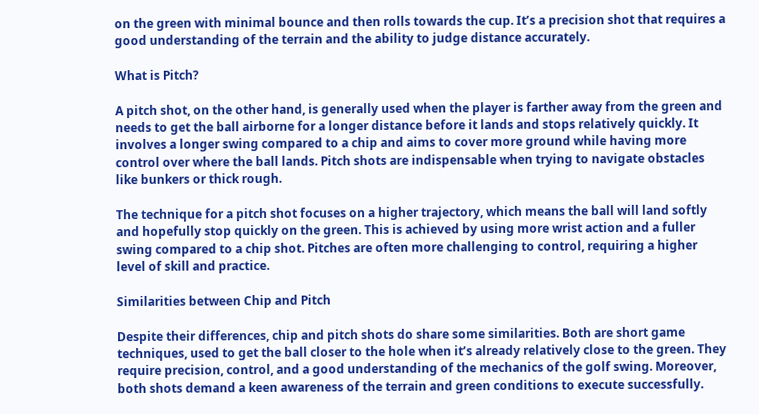on the green with minimal bounce and then rolls towards the cup. It’s a precision shot that requires a good understanding of the terrain and the ability to judge distance accurately.

What is Pitch?

A pitch shot, on the other hand, is generally used when the player is farther away from the green and needs to get the ball airborne for a longer distance before it lands and stops relatively quickly. It involves a longer swing compared to a chip and aims to cover more ground while having more control over where the ball lands. Pitch shots are indispensable when trying to navigate obstacles like bunkers or thick rough.

The technique for a pitch shot focuses on a higher trajectory, which means the ball will land softly and hopefully stop quickly on the green. This is achieved by using more wrist action and a fuller swing compared to a chip shot. Pitches are often more challenging to control, requiring a higher level of skill and practice.

Similarities between Chip and Pitch

Despite their differences, chip and pitch shots do share some similarities. Both are short game techniques, used to get the ball closer to the hole when it’s already relatively close to the green. They require precision, control, and a good understanding of the mechanics of the golf swing. Moreover, both shots demand a keen awareness of the terrain and green conditions to execute successfully.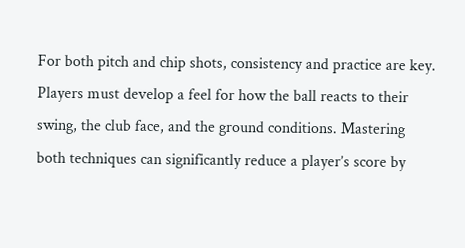For both pitch and chip shots, consistency and practice are key. Players must develop a feel for how the ball reacts to their swing, the club face, and the ground conditions. Mastering both techniques can significantly reduce a player’s score by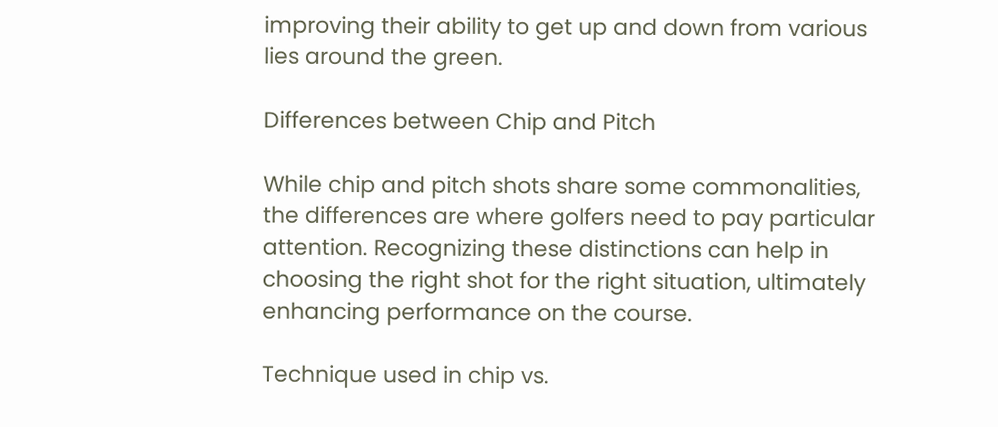improving their ability to get up and down from various lies around the green.

Differences between Chip and Pitch

While chip and pitch shots share some commonalities, the differences are where golfers need to pay particular attention. Recognizing these distinctions can help in choosing the right shot for the right situation, ultimately enhancing performance on the course.

Technique used in chip vs.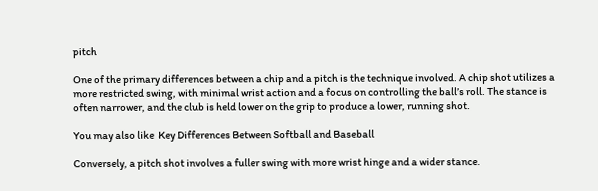pitch

One of the primary differences between a chip and a pitch is the technique involved. A chip shot utilizes a more restricted swing, with minimal wrist action and a focus on controlling the ball’s roll. The stance is often narrower, and the club is held lower on the grip to produce a lower, running shot.

You may also like  Key Differences Between Softball and Baseball

Conversely, a pitch shot involves a fuller swing with more wrist hinge and a wider stance.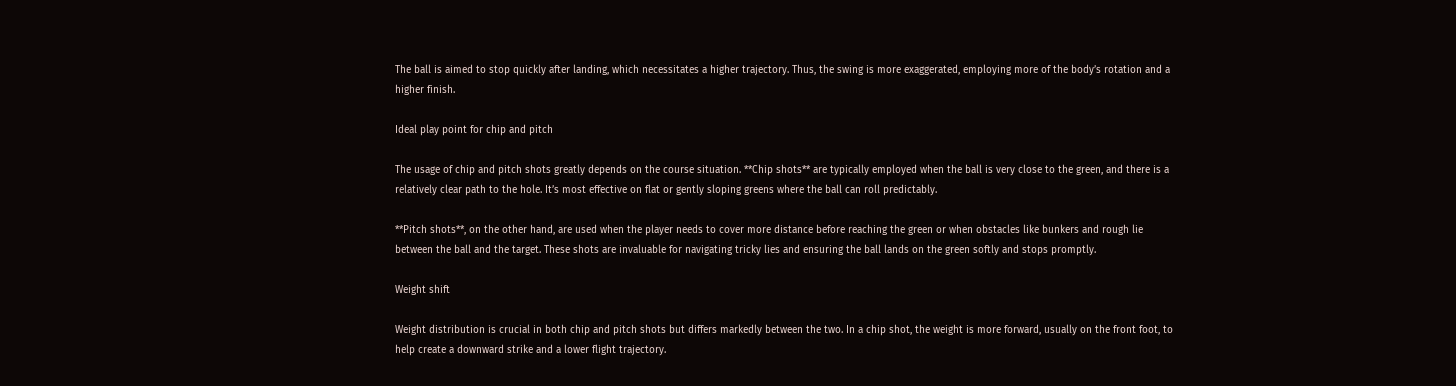The ball is aimed to stop quickly after landing, which necessitates a higher trajectory. Thus, the swing is more exaggerated, employing more of the body’s rotation and a higher finish.

Ideal play point for chip and pitch

The usage of chip and pitch shots greatly depends on the course situation. **Chip shots** are typically employed when the ball is very close to the green, and there is a relatively clear path to the hole. It’s most effective on flat or gently sloping greens where the ball can roll predictably.

**Pitch shots**, on the other hand, are used when the player needs to cover more distance before reaching the green or when obstacles like bunkers and rough lie between the ball and the target. These shots are invaluable for navigating tricky lies and ensuring the ball lands on the green softly and stops promptly.

Weight shift

Weight distribution is crucial in both chip and pitch shots but differs markedly between the two. In a chip shot, the weight is more forward, usually on the front foot, to help create a downward strike and a lower flight trajectory.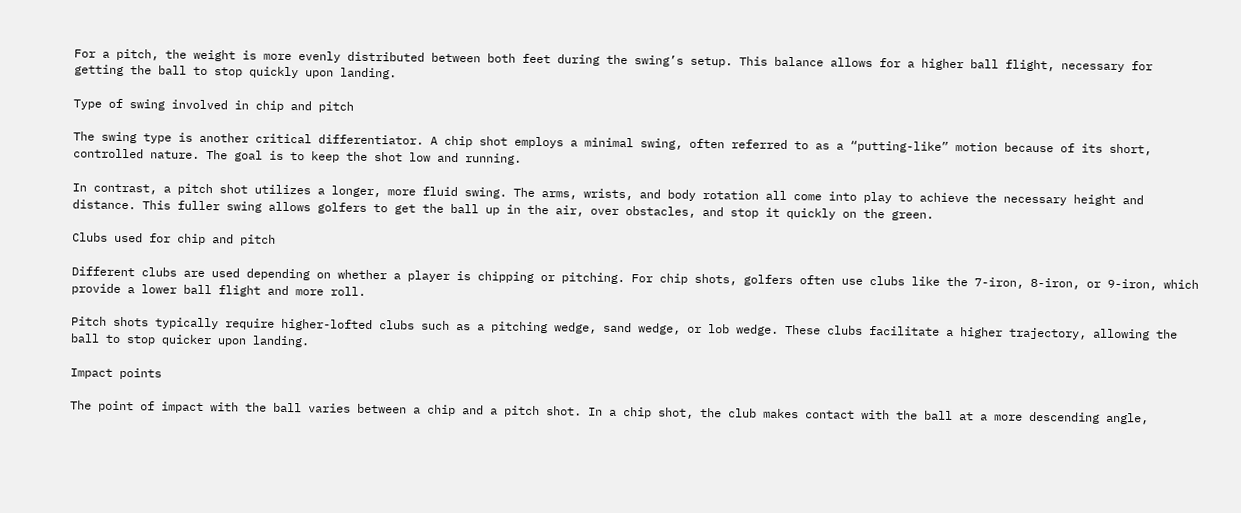For a pitch, the weight is more evenly distributed between both feet during the swing’s setup. This balance allows for a higher ball flight, necessary for getting the ball to stop quickly upon landing.

Type of swing involved in chip and pitch

The swing type is another critical differentiator. A chip shot employs a minimal swing, often referred to as a “putting-like” motion because of its short, controlled nature. The goal is to keep the shot low and running.

In contrast, a pitch shot utilizes a longer, more fluid swing. The arms, wrists, and body rotation all come into play to achieve the necessary height and distance. This fuller swing allows golfers to get the ball up in the air, over obstacles, and stop it quickly on the green.

Clubs used for chip and pitch

Different clubs are used depending on whether a player is chipping or pitching. For chip shots, golfers often use clubs like the 7-iron, 8-iron, or 9-iron, which provide a lower ball flight and more roll.

Pitch shots typically require higher-lofted clubs such as a pitching wedge, sand wedge, or lob wedge. These clubs facilitate a higher trajectory, allowing the ball to stop quicker upon landing.

Impact points

The point of impact with the ball varies between a chip and a pitch shot. In a chip shot, the club makes contact with the ball at a more descending angle,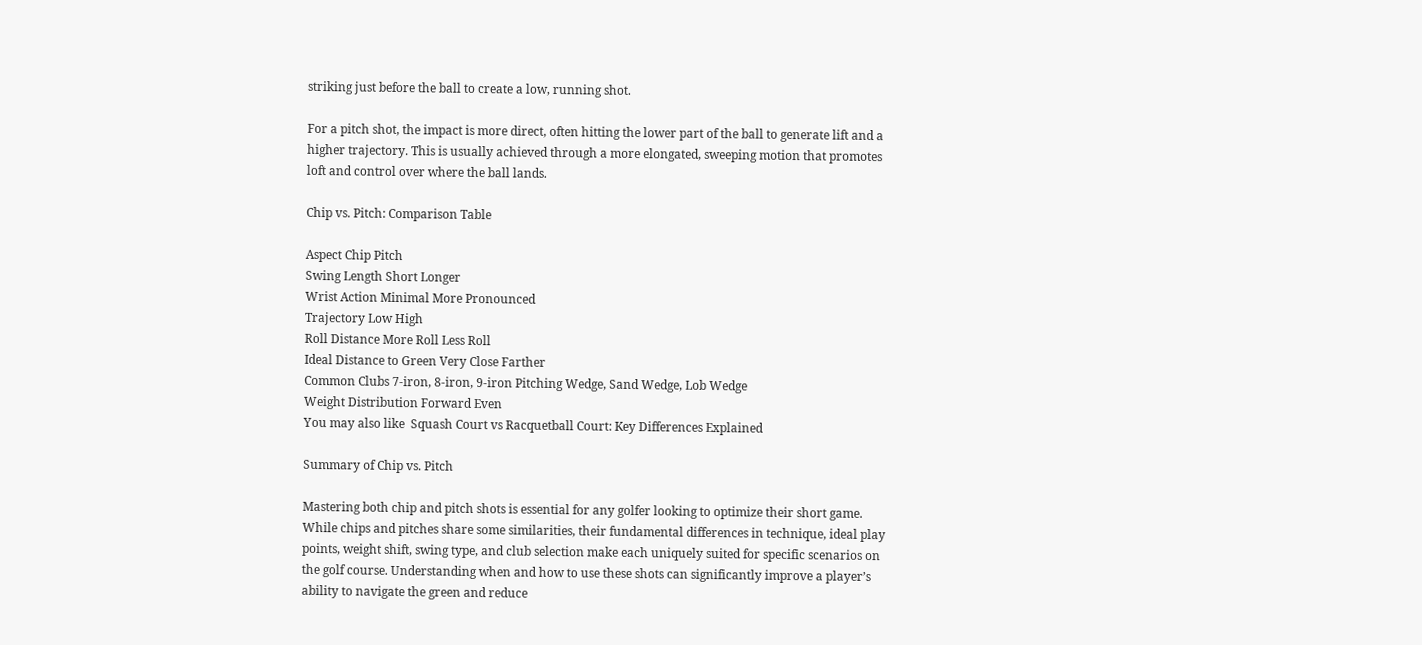striking just before the ball to create a low, running shot.

For a pitch shot, the impact is more direct, often hitting the lower part of the ball to generate lift and a higher trajectory. This is usually achieved through a more elongated, sweeping motion that promotes loft and control over where the ball lands.

Chip vs. Pitch: Comparison Table

Aspect Chip Pitch
Swing Length Short Longer
Wrist Action Minimal More Pronounced
Trajectory Low High
Roll Distance More Roll Less Roll
Ideal Distance to Green Very Close Farther
Common Clubs 7-iron, 8-iron, 9-iron Pitching Wedge, Sand Wedge, Lob Wedge
Weight Distribution Forward Even
You may also like  Squash Court vs Racquetball Court: Key Differences Explained

Summary of Chip vs. Pitch

Mastering both chip and pitch shots is essential for any golfer looking to optimize their short game. While chips and pitches share some similarities, their fundamental differences in technique, ideal play points, weight shift, swing type, and club selection make each uniquely suited for specific scenarios on the golf course. Understanding when and how to use these shots can significantly improve a player’s ability to navigate the green and reduce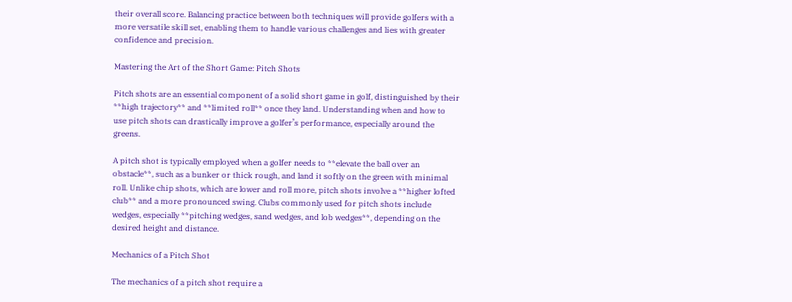their overall score. Balancing practice between both techniques will provide golfers with a more versatile skill set, enabling them to handle various challenges and lies with greater confidence and precision.

Mastering the Art of the Short Game: Pitch Shots

Pitch shots are an essential component of a solid short game in golf, distinguished by their **high trajectory** and **limited roll** once they land. Understanding when and how to use pitch shots can drastically improve a golfer’s performance, especially around the greens.

A pitch shot is typically employed when a golfer needs to **elevate the ball over an obstacle**, such as a bunker or thick rough, and land it softly on the green with minimal roll. Unlike chip shots, which are lower and roll more, pitch shots involve a **higher lofted club** and a more pronounced swing. Clubs commonly used for pitch shots include wedges, especially **pitching wedges, sand wedges, and lob wedges**, depending on the desired height and distance.

Mechanics of a Pitch Shot

The mechanics of a pitch shot require a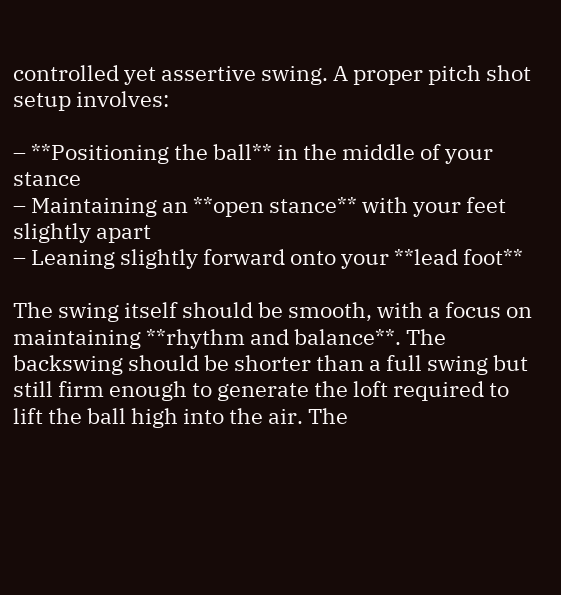controlled yet assertive swing. A proper pitch shot setup involves:

– **Positioning the ball** in the middle of your stance
– Maintaining an **open stance** with your feet slightly apart
– Leaning slightly forward onto your **lead foot**

The swing itself should be smooth, with a focus on maintaining **rhythm and balance**. The backswing should be shorter than a full swing but still firm enough to generate the loft required to lift the ball high into the air. The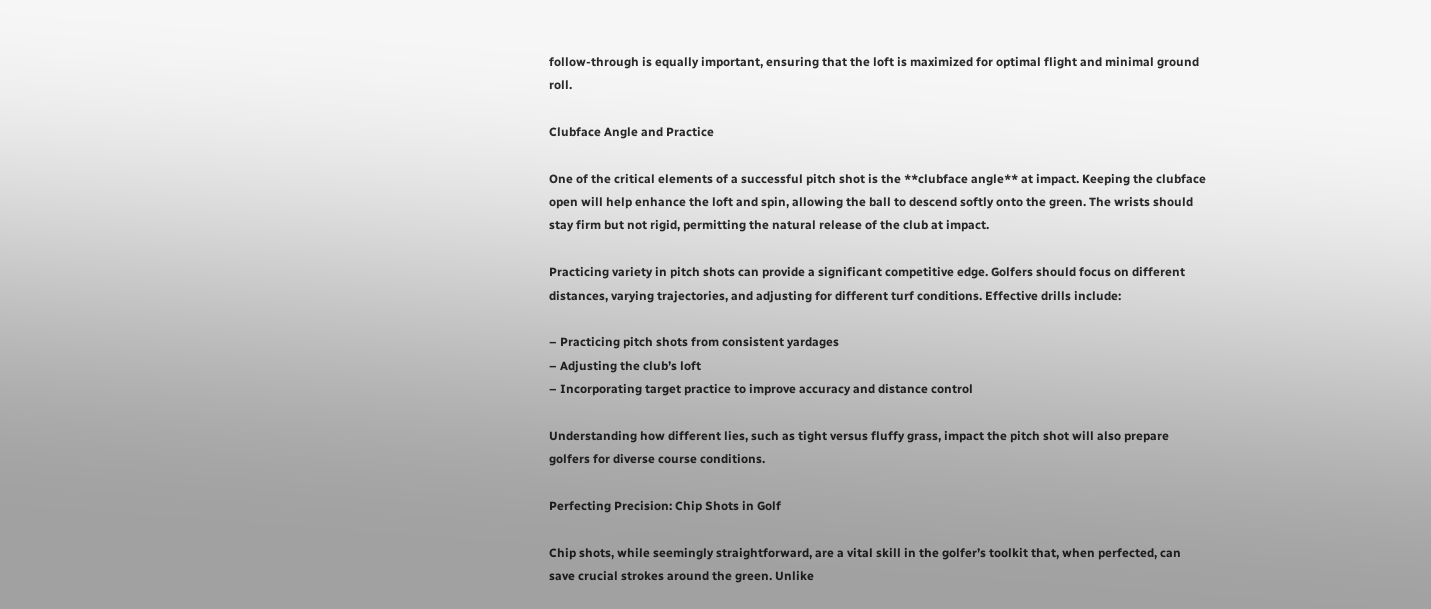follow-through is equally important, ensuring that the loft is maximized for optimal flight and minimal ground roll.

Clubface Angle and Practice

One of the critical elements of a successful pitch shot is the **clubface angle** at impact. Keeping the clubface open will help enhance the loft and spin, allowing the ball to descend softly onto the green. The wrists should stay firm but not rigid, permitting the natural release of the club at impact.

Practicing variety in pitch shots can provide a significant competitive edge. Golfers should focus on different distances, varying trajectories, and adjusting for different turf conditions. Effective drills include:

– Practicing pitch shots from consistent yardages
– Adjusting the club’s loft
– Incorporating target practice to improve accuracy and distance control

Understanding how different lies, such as tight versus fluffy grass, impact the pitch shot will also prepare golfers for diverse course conditions.

Perfecting Precision: Chip Shots in Golf

Chip shots, while seemingly straightforward, are a vital skill in the golfer’s toolkit that, when perfected, can save crucial strokes around the green. Unlike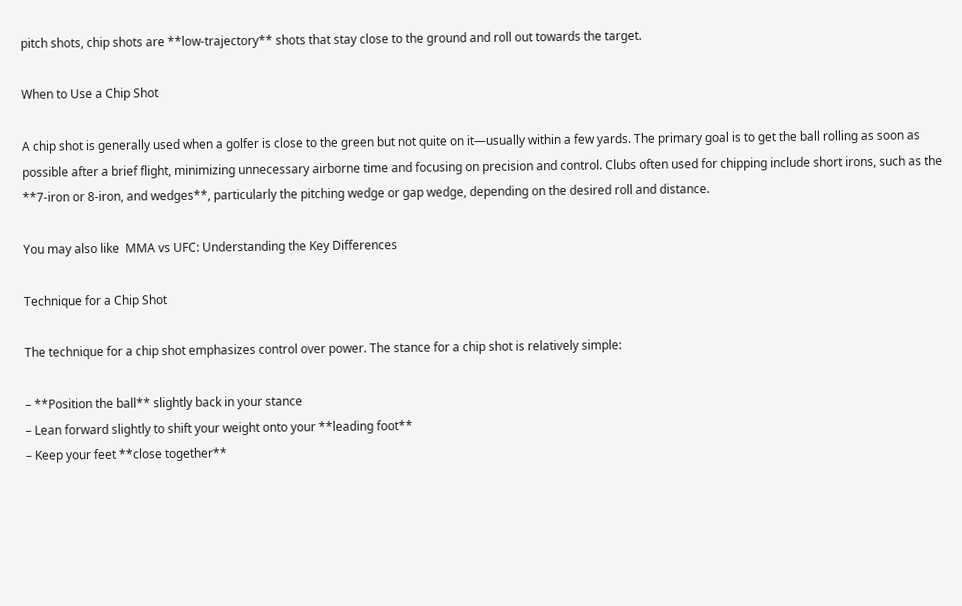pitch shots, chip shots are **low-trajectory** shots that stay close to the ground and roll out towards the target.

When to Use a Chip Shot

A chip shot is generally used when a golfer is close to the green but not quite on it—usually within a few yards. The primary goal is to get the ball rolling as soon as possible after a brief flight, minimizing unnecessary airborne time and focusing on precision and control. Clubs often used for chipping include short irons, such as the **7-iron or 8-iron, and wedges**, particularly the pitching wedge or gap wedge, depending on the desired roll and distance.

You may also like  MMA vs UFC: Understanding the Key Differences

Technique for a Chip Shot

The technique for a chip shot emphasizes control over power. The stance for a chip shot is relatively simple:

– **Position the ball** slightly back in your stance
– Lean forward slightly to shift your weight onto your **leading foot**
– Keep your feet **close together**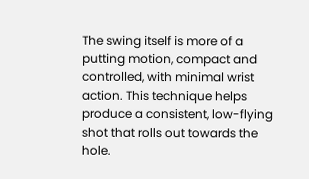The swing itself is more of a putting motion, compact and controlled, with minimal wrist action. This technique helps produce a consistent, low-flying shot that rolls out towards the hole.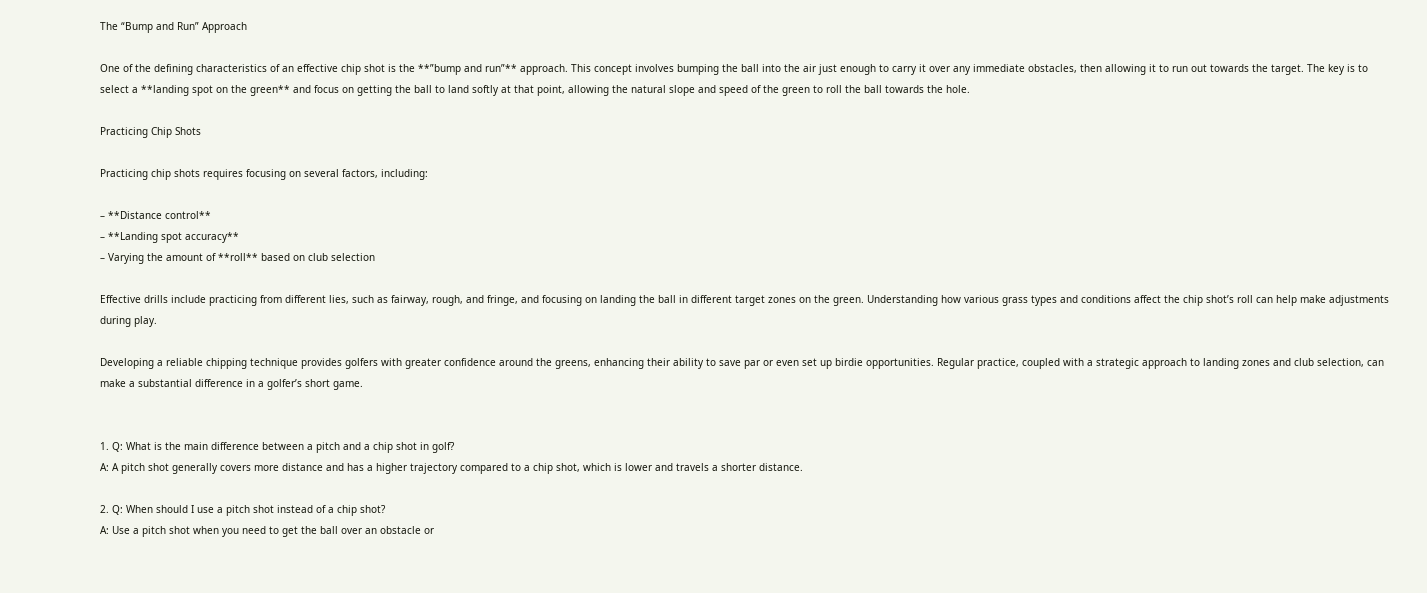The “Bump and Run” Approach

One of the defining characteristics of an effective chip shot is the **”bump and run”** approach. This concept involves bumping the ball into the air just enough to carry it over any immediate obstacles, then allowing it to run out towards the target. The key is to select a **landing spot on the green** and focus on getting the ball to land softly at that point, allowing the natural slope and speed of the green to roll the ball towards the hole.

Practicing Chip Shots

Practicing chip shots requires focusing on several factors, including:

– **Distance control**
– **Landing spot accuracy**
– Varying the amount of **roll** based on club selection

Effective drills include practicing from different lies, such as fairway, rough, and fringe, and focusing on landing the ball in different target zones on the green. Understanding how various grass types and conditions affect the chip shot’s roll can help make adjustments during play.

Developing a reliable chipping technique provides golfers with greater confidence around the greens, enhancing their ability to save par or even set up birdie opportunities. Regular practice, coupled with a strategic approach to landing zones and club selection, can make a substantial difference in a golfer’s short game.


1. Q: What is the main difference between a pitch and a chip shot in golf?
A: A pitch shot generally covers more distance and has a higher trajectory compared to a chip shot, which is lower and travels a shorter distance.

2. Q: When should I use a pitch shot instead of a chip shot?
A: Use a pitch shot when you need to get the ball over an obstacle or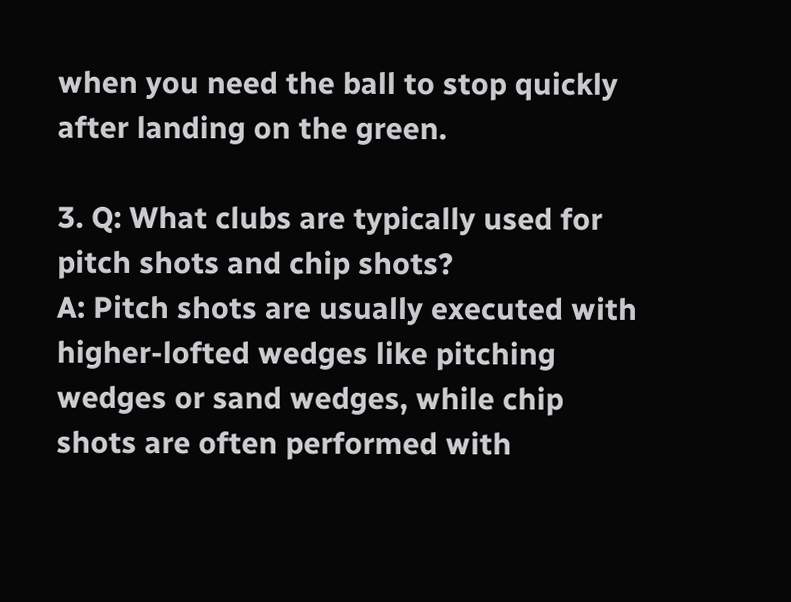when you need the ball to stop quickly after landing on the green.

3. Q: What clubs are typically used for pitch shots and chip shots?
A: Pitch shots are usually executed with higher-lofted wedges like pitching wedges or sand wedges, while chip shots are often performed with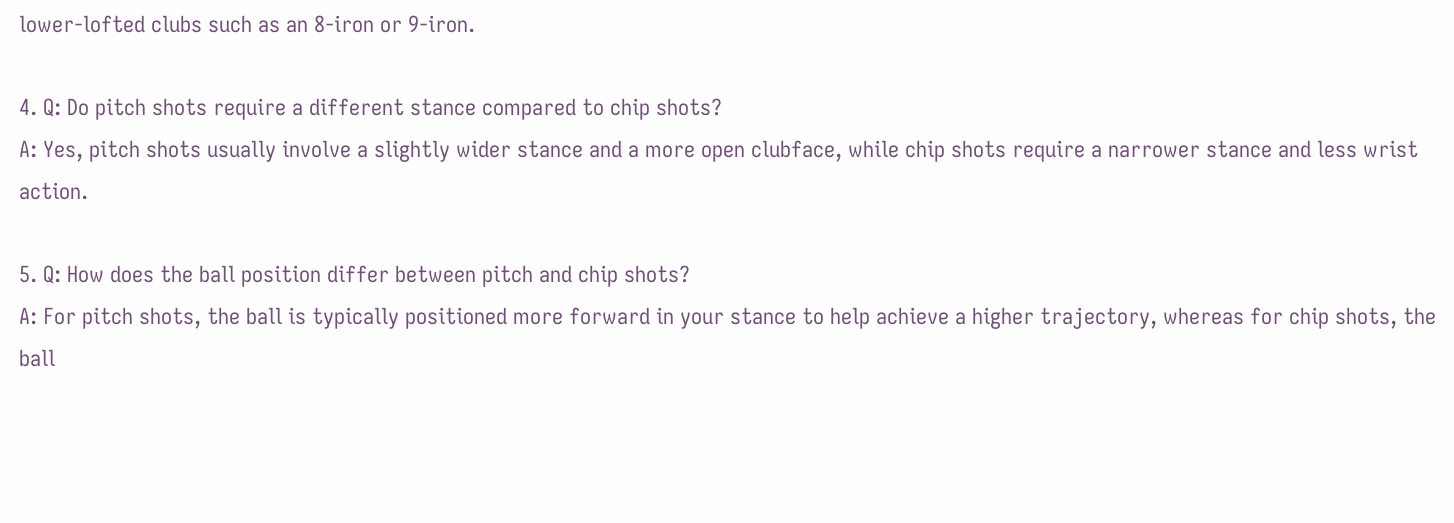lower-lofted clubs such as an 8-iron or 9-iron.

4. Q: Do pitch shots require a different stance compared to chip shots?
A: Yes, pitch shots usually involve a slightly wider stance and a more open clubface, while chip shots require a narrower stance and less wrist action.

5. Q: How does the ball position differ between pitch and chip shots?
A: For pitch shots, the ball is typically positioned more forward in your stance to help achieve a higher trajectory, whereas for chip shots, the ball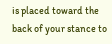is placed toward the back of your stance to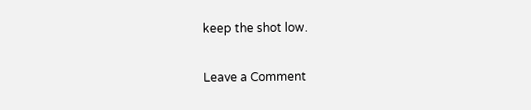keep the shot low.

Leave a Comment